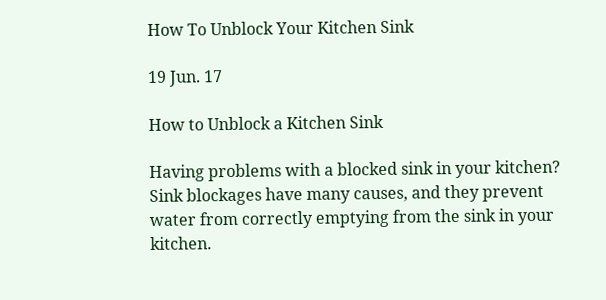How To Unblock Your Kitchen Sink

19 Jun. 17

How to Unblock a Kitchen Sink

Having problems with a blocked sink in your kitchen? Sink blockages have many causes, and they prevent water from correctly emptying from the sink in your kitchen.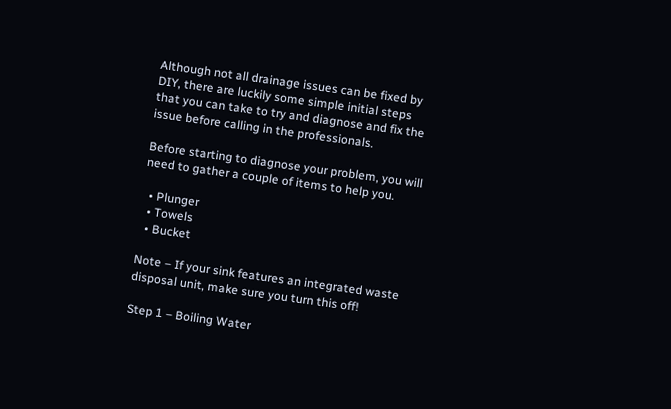Although not all drainage issues can be fixed by DIY, there are luckily some simple initial steps that you can take to try and diagnose and fix the issue before calling in the professionals.

Before starting to diagnose your problem, you will need to gather a couple of items to help you.

  • Plunger
  • Towels
  • Bucket

Note – If your sink features an integrated waste disposal unit, make sure you turn this off!

Step 1 – Boiling Water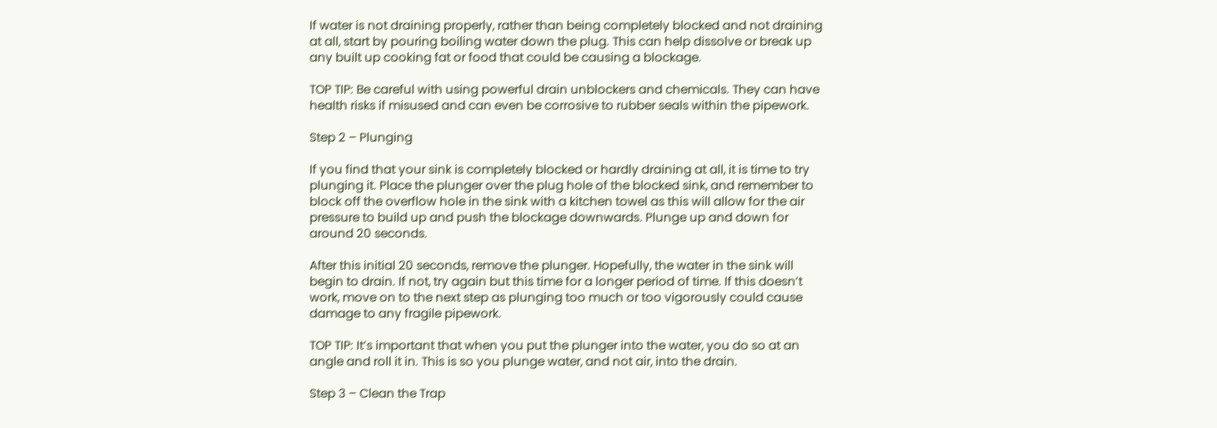If water is not draining properly, rather than being completely blocked and not draining at all, start by pouring boiling water down the plug. This can help dissolve or break up any built up cooking fat or food that could be causing a blockage.

TOP TIP: Be careful with using powerful drain unblockers and chemicals. They can have health risks if misused and can even be corrosive to rubber seals within the pipework.

Step 2 – Plunging

If you find that your sink is completely blocked or hardly draining at all, it is time to try plunging it. Place the plunger over the plug hole of the blocked sink, and remember to block off the overflow hole in the sink with a kitchen towel as this will allow for the air pressure to build up and push the blockage downwards. Plunge up and down for around 20 seconds.

After this initial 20 seconds, remove the plunger. Hopefully, the water in the sink will begin to drain. If not, try again but this time for a longer period of time. If this doesn’t work, move on to the next step as plunging too much or too vigorously could cause damage to any fragile pipework.

TOP TIP: It’s important that when you put the plunger into the water, you do so at an angle and roll it in. This is so you plunge water, and not air, into the drain.

Step 3 – Clean the Trap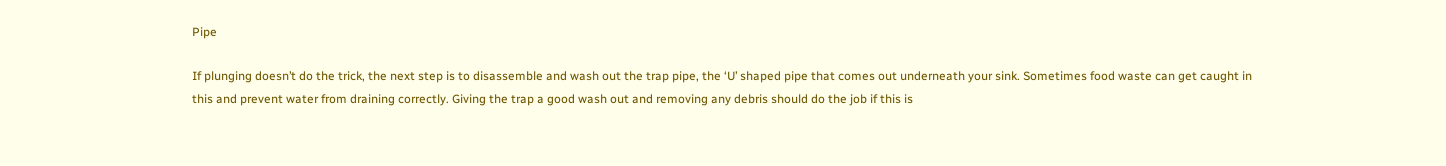Pipe

If plunging doesn’t do the trick, the next step is to disassemble and wash out the trap pipe, the ‘U’ shaped pipe that comes out underneath your sink. Sometimes food waste can get caught in this and prevent water from draining correctly. Giving the trap a good wash out and removing any debris should do the job if this is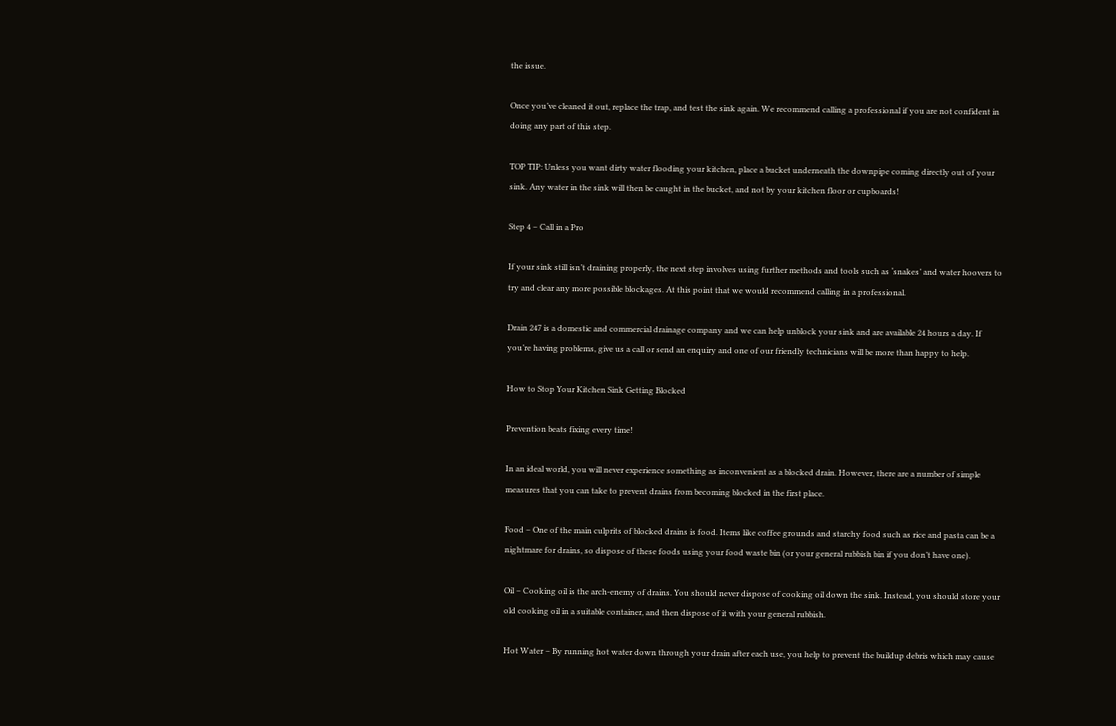the issue.

Once you’ve cleaned it out, replace the trap, and test the sink again. We recommend calling a professional if you are not confident in doing any part of this step.

TOP TIP: Unless you want dirty water flooding your kitchen, place a bucket underneath the downpipe coming directly out of your sink. Any water in the sink will then be caught in the bucket, and not by your kitchen floor or cupboards!

Step 4 – Call in a Pro

If your sink still isn’t draining properly, the next step involves using further methods and tools such as ‘snakes’ and water hoovers to try and clear any more possible blockages. At this point that we would recommend calling in a professional.

Drain 247 is a domestic and commercial drainage company and we can help unblock your sink and are available 24 hours a day. If you’re having problems, give us a call or send an enquiry and one of our friendly technicians will be more than happy to help.

How to Stop Your Kitchen Sink Getting Blocked

Prevention beats fixing every time!

In an ideal world, you will never experience something as inconvenient as a blocked drain. However, there are a number of simple measures that you can take to prevent drains from becoming blocked in the first place.

Food – One of the main culprits of blocked drains is food. Items like coffee grounds and starchy food such as rice and pasta can be a nightmare for drains, so dispose of these foods using your food waste bin (or your general rubbish bin if you don’t have one).

Oil – Cooking oil is the arch-enemy of drains. You should never dispose of cooking oil down the sink. Instead, you should store your old cooking oil in a suitable container, and then dispose of it with your general rubbish.

Hot Water – By running hot water down through your drain after each use, you help to prevent the buildup debris which may cause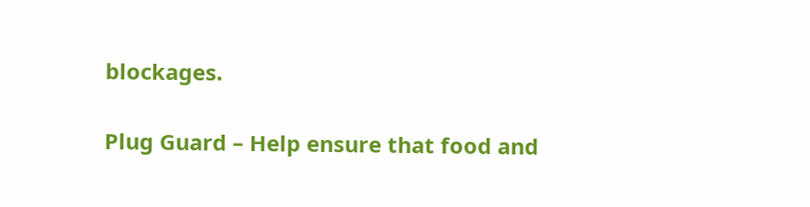blockages.

Plug Guard – Help ensure that food and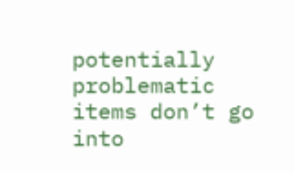potentially problematic items don’t go into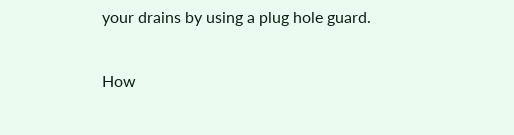your drains by using a plug hole guard.

How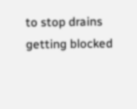to stop drains getting blocked